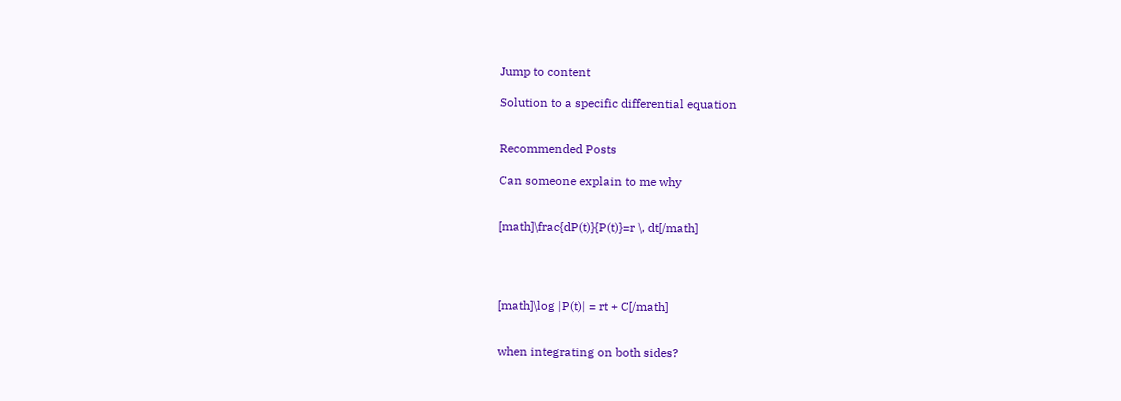Jump to content

Solution to a specific differential equation


Recommended Posts

Can someone explain to me why


[math]\frac{dP(t)}{P(t)}=r \, dt[/math]




[math]\log |P(t)| = rt + C[/math]


when integrating on both sides?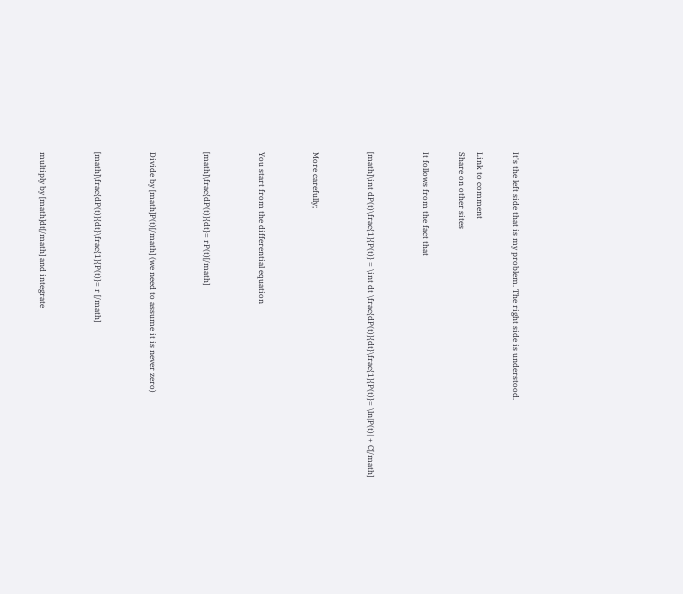It's the left side that is my problem. The right side is understood.

Link to comment
Share on other sites

It follows from the fact that


[math]\int dP(t)\frac{1}{P(t)} = \int dt \frac{dP(t)}{dt}\frac{1}{P(t)}= \ln|P(t)| + C[/math]


More carefully;


You start from the differential equation


[math]\frac{dP(t)}{dt}= rP(t)[/math]


Divide by [math]P(t)[/math] (we need to assume it is never zero)


[math]\frac{dP(t)}{dt}\frac{1}{P(t)}= r [/math]


multiply by [math]dt[/math] and integrate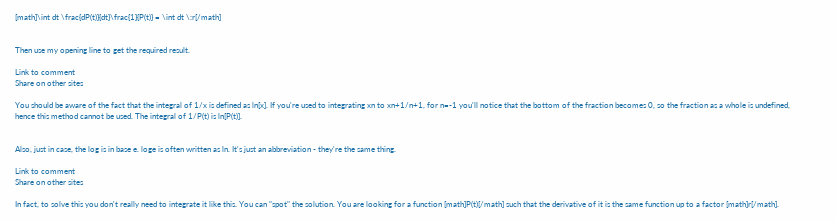[math]\int dt \frac{dP(t)}{dt}\frac{1}{P(t)} = \int dt \:r[/math]


Then use my opening line to get the required result.

Link to comment
Share on other sites

You should be aware of the fact that the integral of 1/x is defined as ln[x]. If you're used to integrating xn to xn+1/n+1, for n=-1 you'll notice that the bottom of the fraction becomes 0, so the fraction as a whole is undefined, hence this method cannot be used. The integral of 1/P(t) is ln[P(t)].


Also, just in case, the log is in base e. loge is often written as ln. It's just an abbreviation - they're the same thing.

Link to comment
Share on other sites

In fact, to solve this you don't really need to integrate it like this. You can "spot" the solution. You are looking for a function [math]P(t)[/math] such that the derivative of it is the same function up to a factor [math]r[/math].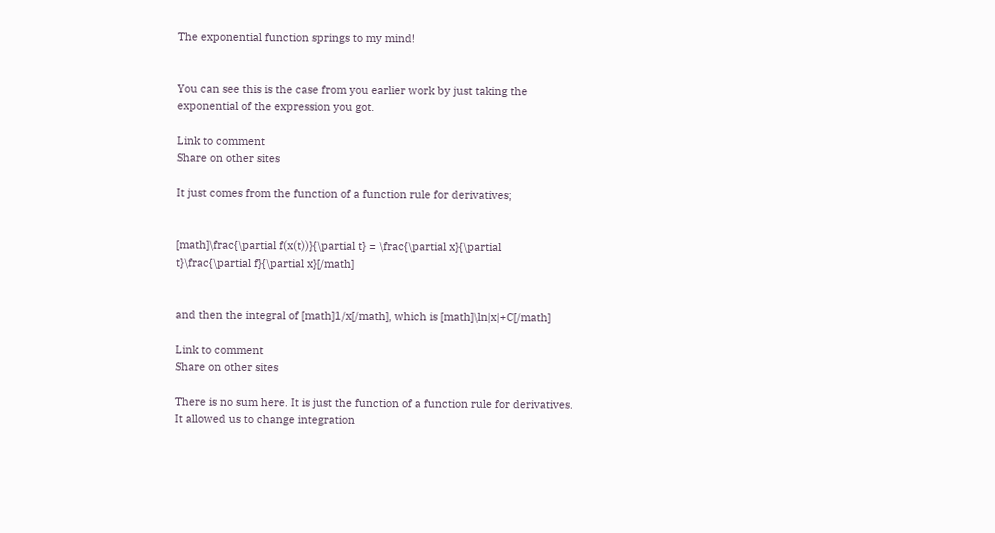The exponential function springs to my mind!


You can see this is the case from you earlier work by just taking the exponential of the expression you got.

Link to comment
Share on other sites

It just comes from the function of a function rule for derivatives;


[math]\frac{\partial f(x(t))}{\partial t} = \frac{\partial x}{\partial t}\frac{\partial f}{\partial x}[/math]


and then the integral of [math]1/x[/math], which is [math]\ln|x|+C[/math]

Link to comment
Share on other sites

There is no sum here. It is just the function of a function rule for derivatives. It allowed us to change integration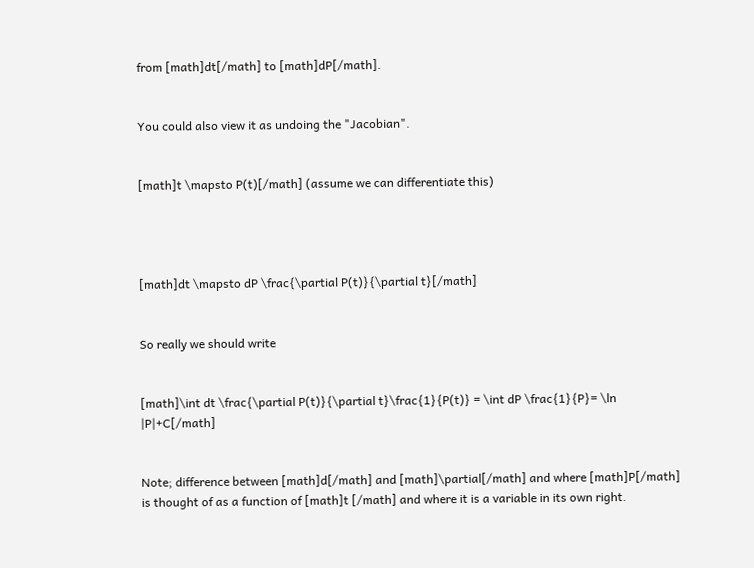from [math]dt[/math] to [math]dP[/math].


You could also view it as undoing the "Jacobian".


[math]t \mapsto P(t)[/math] (assume we can differentiate this)




[math]dt \mapsto dP \frac{\partial P(t)}{\partial t}[/math]


So really we should write


[math]\int dt \frac{\partial P(t)}{\partial t}\frac{1}{P(t)} = \int dP \frac{1}{P}= \ln |P|+C[/math]


Note; difference between [math]d[/math] and [math]\partial[/math] and where [math]P[/math] is thought of as a function of [math]t [/math] and where it is a variable in its own right.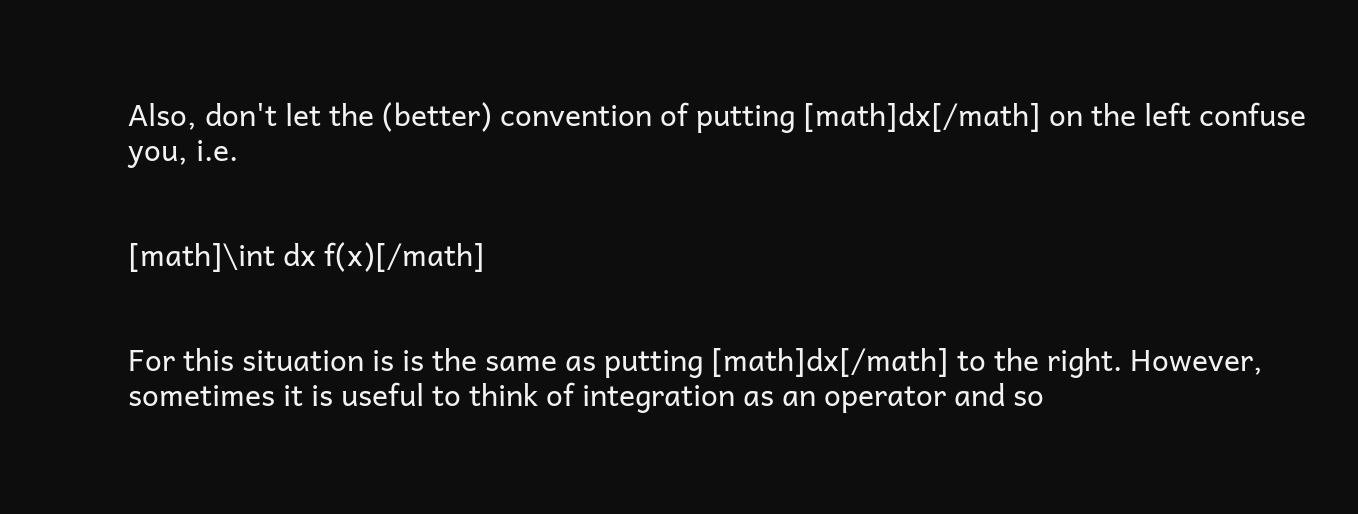Also, don't let the (better) convention of putting [math]dx[/math] on the left confuse you, i.e.


[math]\int dx f(x)[/math]


For this situation is is the same as putting [math]dx[/math] to the right. However, sometimes it is useful to think of integration as an operator and so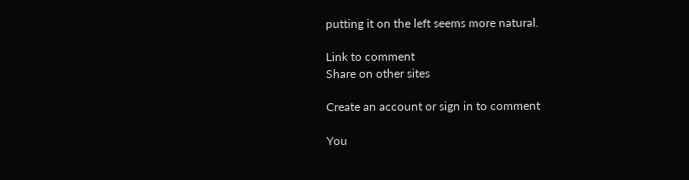putting it on the left seems more natural.

Link to comment
Share on other sites

Create an account or sign in to comment

You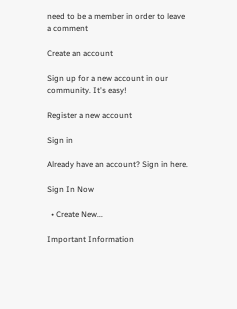need to be a member in order to leave a comment

Create an account

Sign up for a new account in our community. It's easy!

Register a new account

Sign in

Already have an account? Sign in here.

Sign In Now

  • Create New...

Important Information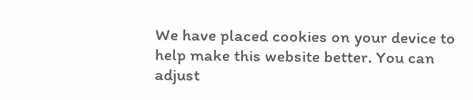We have placed cookies on your device to help make this website better. You can adjust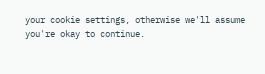your cookie settings, otherwise we'll assume you're okay to continue.